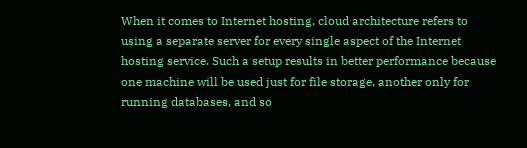When it comes to Internet hosting, cloud architecture refers to using a separate server for every single aspect of the Internet hosting service. Such a setup results in better performance because one machine will be used just for file storage, another only for running databases, and so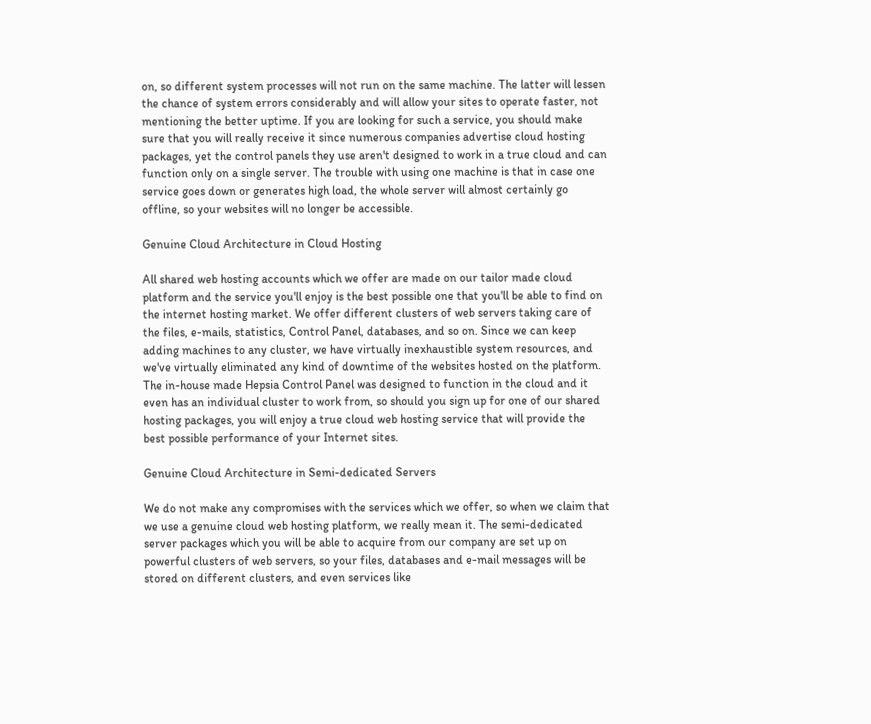on, so different system processes will not run on the same machine. The latter will lessen the chance of system errors considerably and will allow your sites to operate faster, not mentioning the better uptime. If you are looking for such a service, you should make sure that you will really receive it since numerous companies advertise cloud hosting packages, yet the control panels they use aren't designed to work in a true cloud and can function only on a single server. The trouble with using one machine is that in case one service goes down or generates high load, the whole server will almost certainly go offline, so your websites will no longer be accessible.

Genuine Cloud Architecture in Cloud Hosting

All shared web hosting accounts which we offer are made on our tailor made cloud platform and the service you'll enjoy is the best possible one that you'll be able to find on the internet hosting market. We offer different clusters of web servers taking care of the files, e-mails, statistics, Control Panel, databases, and so on. Since we can keep adding machines to any cluster, we have virtually inexhaustible system resources, and we've virtually eliminated any kind of downtime of the websites hosted on the platform. The in-house made Hepsia Control Panel was designed to function in the cloud and it even has an individual cluster to work from, so should you sign up for one of our shared hosting packages, you will enjoy a true cloud web hosting service that will provide the best possible performance of your Internet sites.

Genuine Cloud Architecture in Semi-dedicated Servers

We do not make any compromises with the services which we offer, so when we claim that we use a genuine cloud web hosting platform, we really mean it. The semi-dedicated server packages which you will be able to acquire from our company are set up on powerful clusters of web servers, so your files, databases and e-mail messages will be stored on different clusters, and even services like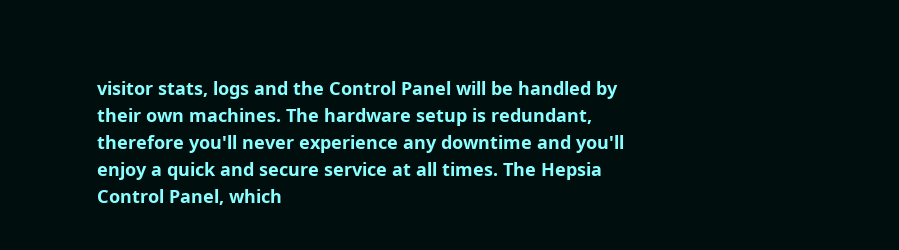visitor stats, logs and the Control Panel will be handled by their own machines. The hardware setup is redundant, therefore you'll never experience any downtime and you'll enjoy a quick and secure service at all times. The Hepsia Control Panel, which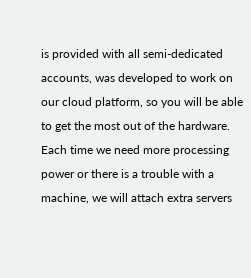is provided with all semi-dedicated accounts, was developed to work on our cloud platform, so you will be able to get the most out of the hardware. Each time we need more processing power or there is a trouble with a machine, we will attach extra servers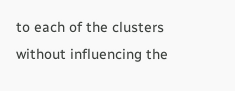to each of the clusters without influencing the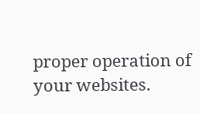proper operation of your websites.